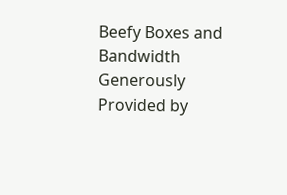Beefy Boxes and Bandwidth Generously Provided by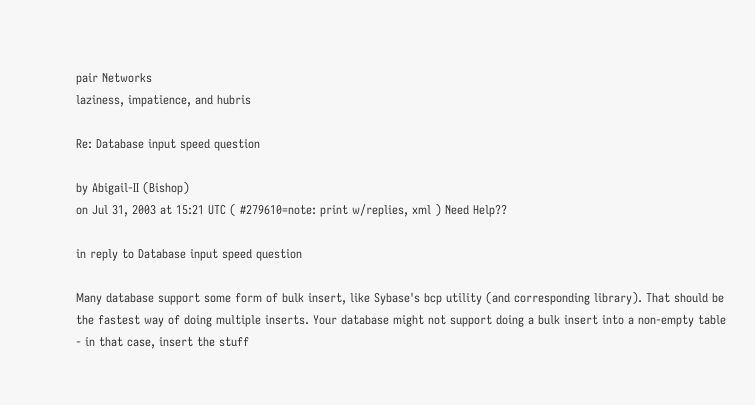pair Networks
laziness, impatience, and hubris

Re: Database input speed question

by Abigail-II (Bishop)
on Jul 31, 2003 at 15:21 UTC ( #279610=note: print w/replies, xml ) Need Help??

in reply to Database input speed question

Many database support some form of bulk insert, like Sybase's bcp utility (and corresponding library). That should be the fastest way of doing multiple inserts. Your database might not support doing a bulk insert into a non-empty table - in that case, insert the stuff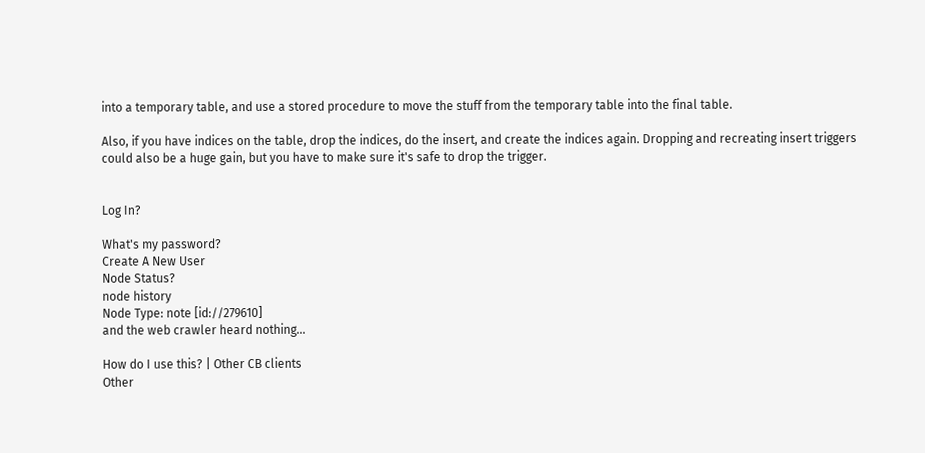into a temporary table, and use a stored procedure to move the stuff from the temporary table into the final table.

Also, if you have indices on the table, drop the indices, do the insert, and create the indices again. Dropping and recreating insert triggers could also be a huge gain, but you have to make sure it's safe to drop the trigger.


Log In?

What's my password?
Create A New User
Node Status?
node history
Node Type: note [id://279610]
and the web crawler heard nothing...

How do I use this? | Other CB clients
Other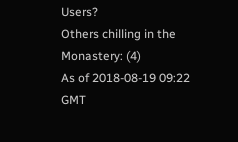Users?
Others chilling in the Monastery: (4)
As of 2018-08-19 09:22 GMT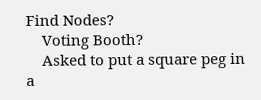Find Nodes?
    Voting Booth?
    Asked to put a square peg in a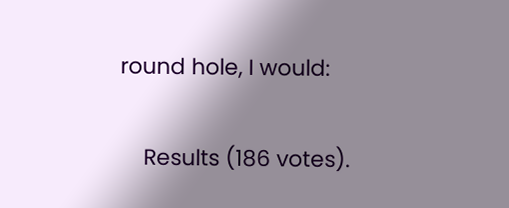round hole, I would:

    Results (186 votes).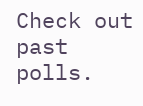Check out past polls.